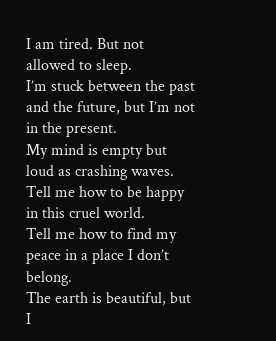I am tired. But not allowed to sleep.
I’m stuck between the past and the future, but I’m not in the present.
My mind is empty but loud as crashing waves.
Tell me how to be happy in this cruel world.
Tell me how to find my peace in a place I don’t belong.
The earth is beautiful, but I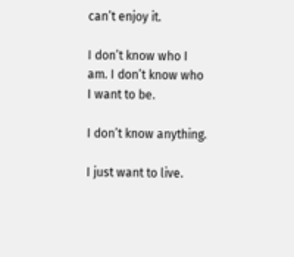can’t enjoy it.

I don’t know who I am. I don’t know who I want to be.

I don’t know anything.

I just want to live.